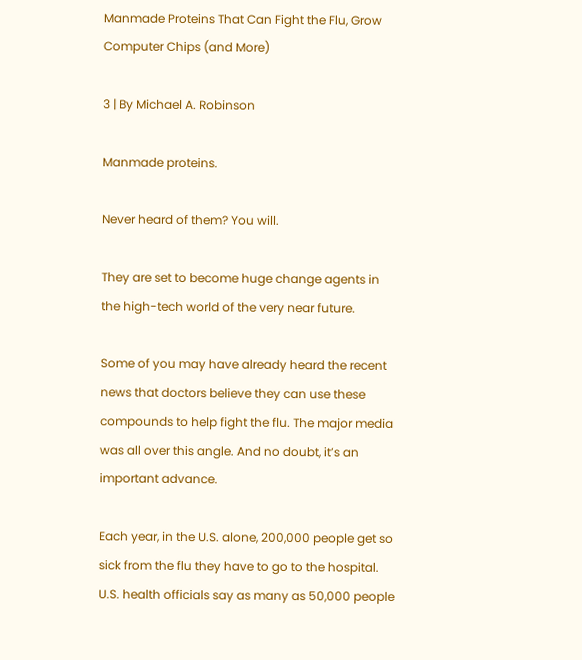Manmade Proteins That Can Fight the Flu, Grow Computer Chips (and More)

3 | By Michael A. Robinson

Manmade proteins.

Never heard of them? You will.

They are set to become huge change agents in the high-tech world of the very near future.

Some of you may have already heard the recent news that doctors believe they can use these compounds to help fight the flu. The major media was all over this angle. And no doubt, it’s an important advance.

Each year, in the U.S. alone, 200,000 people get so sick from the flu they have to go to the hospital. U.S. health officials say as many as 50,000 people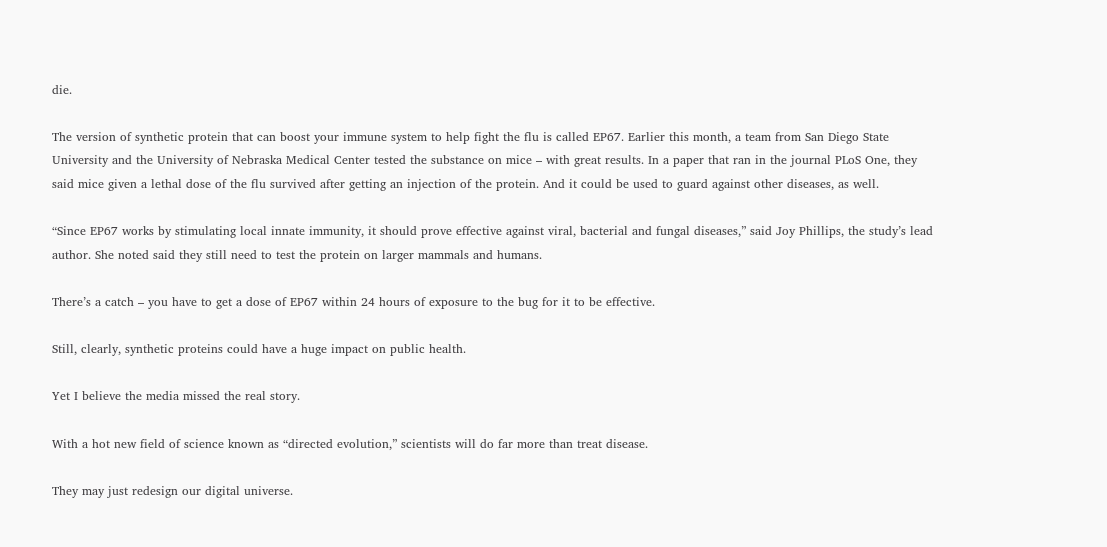die.

The version of synthetic protein that can boost your immune system to help fight the flu is called EP67. Earlier this month, a team from San Diego State University and the University of Nebraska Medical Center tested the substance on mice – with great results. In a paper that ran in the journal PLoS One, they said mice given a lethal dose of the flu survived after getting an injection of the protein. And it could be used to guard against other diseases, as well.

“Since EP67 works by stimulating local innate immunity, it should prove effective against viral, bacterial and fungal diseases,” said Joy Phillips, the study’s lead author. She noted said they still need to test the protein on larger mammals and humans.

There’s a catch – you have to get a dose of EP67 within 24 hours of exposure to the bug for it to be effective.

Still, clearly, synthetic proteins could have a huge impact on public health.

Yet I believe the media missed the real story.

With a hot new field of science known as “directed evolution,” scientists will do far more than treat disease.

They may just redesign our digital universe.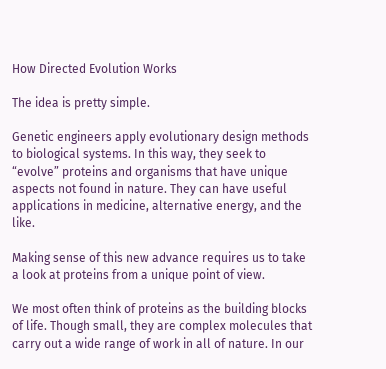How Directed Evolution Works

The idea is pretty simple.

Genetic engineers apply evolutionary design methods to biological systems. In this way, they seek to “evolve” proteins and organisms that have unique aspects not found in nature. They can have useful applications in medicine, alternative energy, and the like.

Making sense of this new advance requires us to take a look at proteins from a unique point of view.

We most often think of proteins as the building blocks of life. Though small, they are complex molecules that carry out a wide range of work in all of nature. In our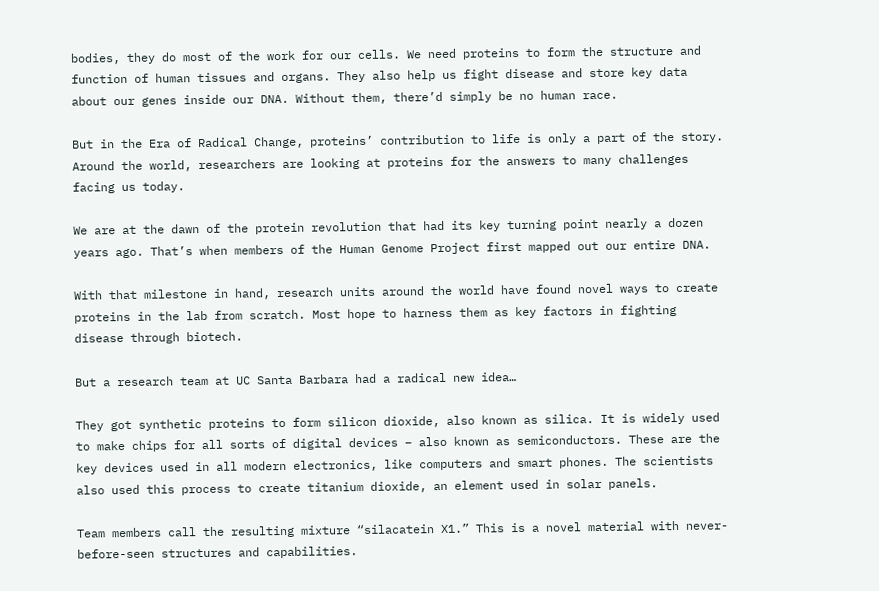bodies, they do most of the work for our cells. We need proteins to form the structure and function of human tissues and organs. They also help us fight disease and store key data about our genes inside our DNA. Without them, there’d simply be no human race.

But in the Era of Radical Change, proteins’ contribution to life is only a part of the story. Around the world, researchers are looking at proteins for the answers to many challenges facing us today.

We are at the dawn of the protein revolution that had its key turning point nearly a dozen years ago. That’s when members of the Human Genome Project first mapped out our entire DNA.

With that milestone in hand, research units around the world have found novel ways to create proteins in the lab from scratch. Most hope to harness them as key factors in fighting disease through biotech.

But a research team at UC Santa Barbara had a radical new idea…

They got synthetic proteins to form silicon dioxide, also known as silica. It is widely used to make chips for all sorts of digital devices – also known as semiconductors. These are the key devices used in all modern electronics, like computers and smart phones. The scientists also used this process to create titanium dioxide, an element used in solar panels.

Team members call the resulting mixture “silacatein X1.” This is a novel material with never-before-seen structures and capabilities.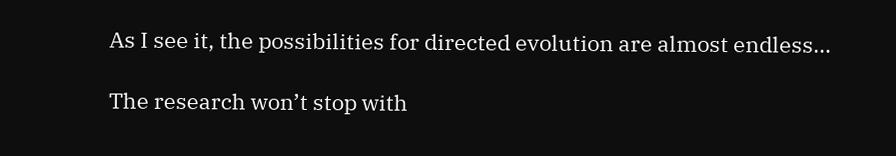As I see it, the possibilities for directed evolution are almost endless…

The research won’t stop with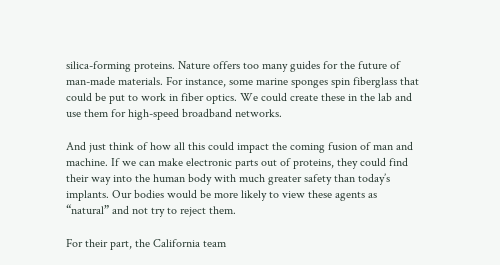silica-forming proteins. Nature offers too many guides for the future of man-made materials. For instance, some marine sponges spin fiberglass that could be put to work in fiber optics. We could create these in the lab and use them for high-speed broadband networks.

And just think of how all this could impact the coming fusion of man and machine. If we can make electronic parts out of proteins, they could find their way into the human body with much greater safety than today’s implants. Our bodies would be more likely to view these agents as “natural” and not try to reject them.

For their part, the California team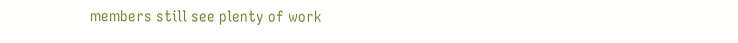members still see plenty of work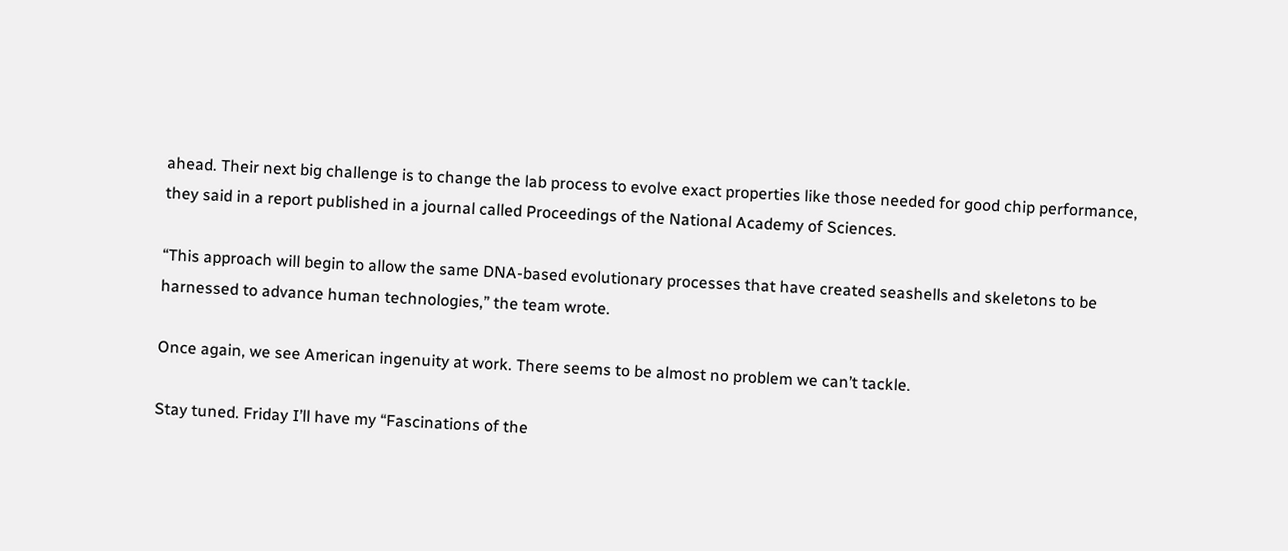ahead. Their next big challenge is to change the lab process to evolve exact properties like those needed for good chip performance, they said in a report published in a journal called Proceedings of the National Academy of Sciences.

“This approach will begin to allow the same DNA-based evolutionary processes that have created seashells and skeletons to be harnessed to advance human technologies,” the team wrote.

Once again, we see American ingenuity at work. There seems to be almost no problem we can’t tackle.

Stay tuned. Friday I’ll have my “Fascinations of the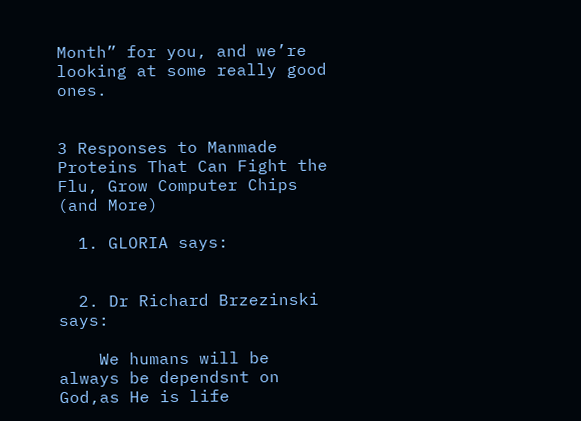Month” for you, and we’re looking at some really good ones.


3 Responses to Manmade Proteins That Can Fight the Flu, Grow Computer Chips (and More)

  1. GLORIA says:


  2. Dr Richard Brzezinski says:

    We humans will be always be dependsnt on God,as He is life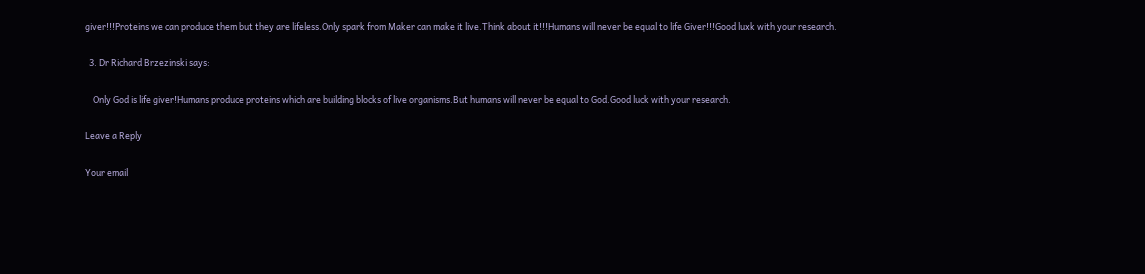giver!!!Proteins we can produce them but they are lifeless.Only spark from Maker can make it live.Think about it!!!Humans will never be equal to life Giver!!!Good luxk with your research.

  3. Dr Richard Brzezinski says:

    Only God is life giver!Humans produce proteins which are building blocks of live organisms.But humans will never be equal to God.Good luck with your research.

Leave a Reply

Your email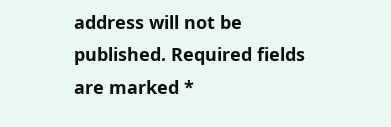address will not be published. Required fields are marked *